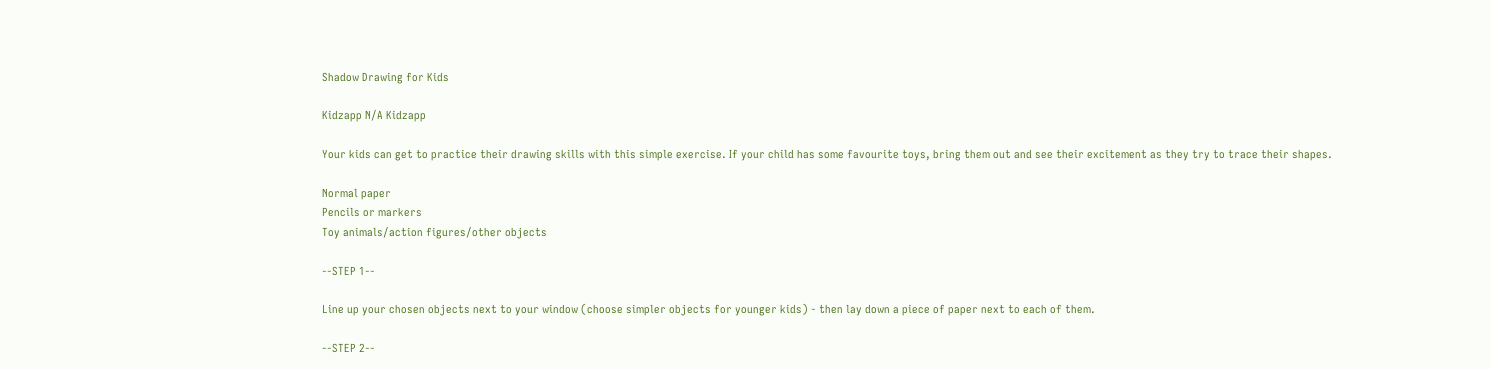Shadow Drawing for Kids

Kidzapp N/A Kidzapp

Your kids can get to practice their drawing skills with this simple exercise. If your child has some favourite toys, bring them out and see their excitement as they try to trace their shapes.

Normal paper
Pencils or markers
Toy animals/action figures/other objects

--STEP 1--

Line up your chosen objects next to your window (choose simpler objects for younger kids) - then lay down a piece of paper next to each of them.

--STEP 2--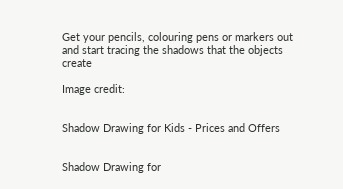Get your pencils, colouring pens or markers out and start tracing the shadows that the objects create

Image credit:


Shadow Drawing for Kids - Prices and Offers


Shadow Drawing for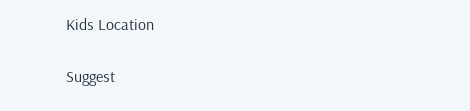Kids Location

Suggest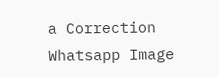a Correction
Whatsapp Image